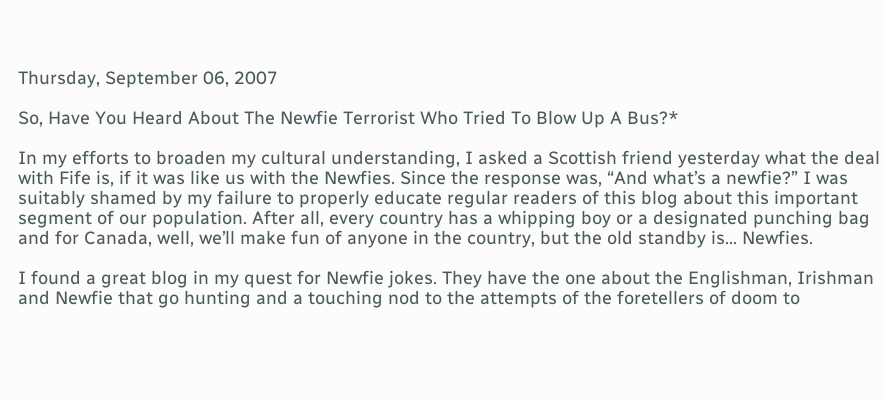Thursday, September 06, 2007

So, Have You Heard About The Newfie Terrorist Who Tried To Blow Up A Bus?*

In my efforts to broaden my cultural understanding, I asked a Scottish friend yesterday what the deal with Fife is, if it was like us with the Newfies. Since the response was, “And what’s a newfie?” I was suitably shamed by my failure to properly educate regular readers of this blog about this important segment of our population. After all, every country has a whipping boy or a designated punching bag and for Canada, well, we’ll make fun of anyone in the country, but the old standby is… Newfies.

I found a great blog in my quest for Newfie jokes. They have the one about the Englishman, Irishman and Newfie that go hunting and a touching nod to the attempts of the foretellers of doom to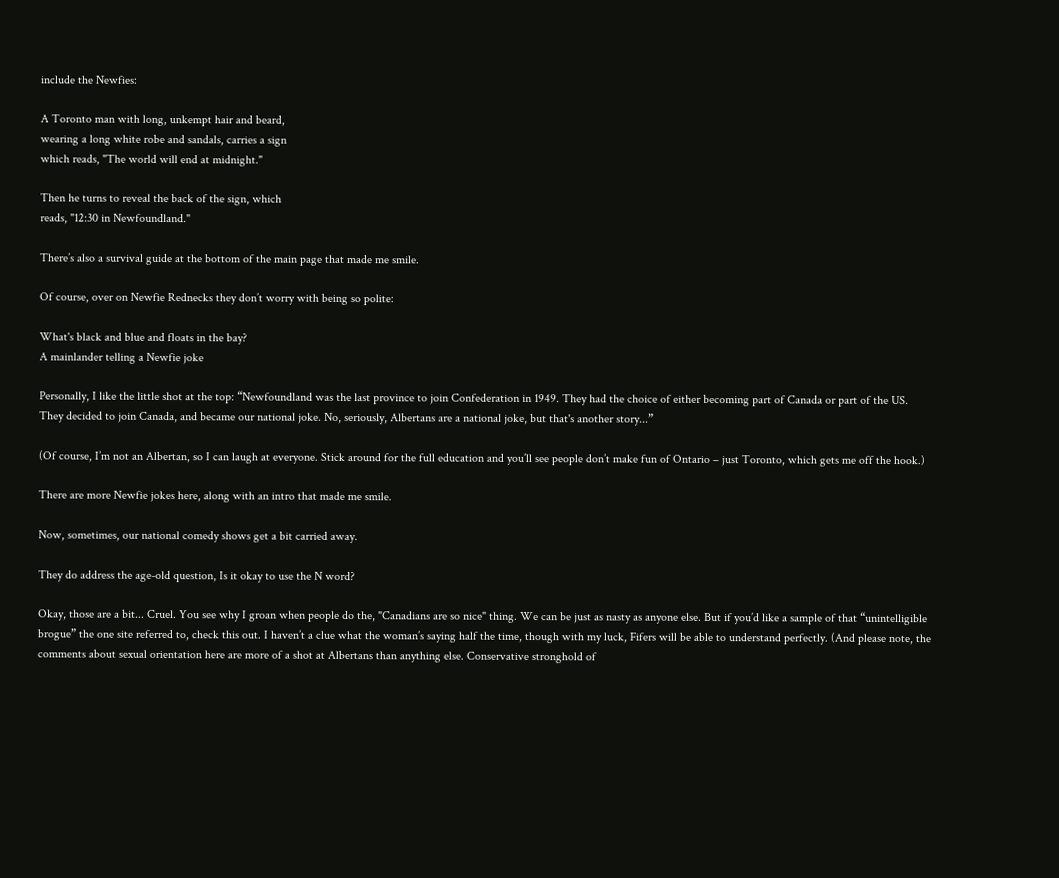include the Newfies:

A Toronto man with long, unkempt hair and beard,
wearing a long white robe and sandals, carries a sign
which reads, "The world will end at midnight."

Then he turns to reveal the back of the sign, which
reads, "12:30 in Newfoundland."

There’s also a survival guide at the bottom of the main page that made me smile.

Of course, over on Newfie Rednecks they don’t worry with being so polite:

What's black and blue and floats in the bay?
A mainlander telling a Newfie joke

Personally, I like the little shot at the top: “Newfoundland was the last province to join Confederation in 1949. They had the choice of either becoming part of Canada or part of the US. They decided to join Canada, and became our national joke. No, seriously, Albertans are a national joke, but that's another story...”

(Of course, I’m not an Albertan, so I can laugh at everyone. Stick around for the full education and you’ll see people don’t make fun of Ontario – just Toronto, which gets me off the hook.)

There are more Newfie jokes here, along with an intro that made me smile.

Now, sometimes, our national comedy shows get a bit carried away.

They do address the age-old question, Is it okay to use the N word?

Okay, those are a bit... Cruel. You see why I groan when people do the, "Canadians are so nice" thing. We can be just as nasty as anyone else. But if you’d like a sample of that “unintelligible brogue” the one site referred to, check this out. I haven’t a clue what the woman’s saying half the time, though with my luck, Fifers will be able to understand perfectly. (And please note, the comments about sexual orientation here are more of a shot at Albertans than anything else. Conservative stronghold of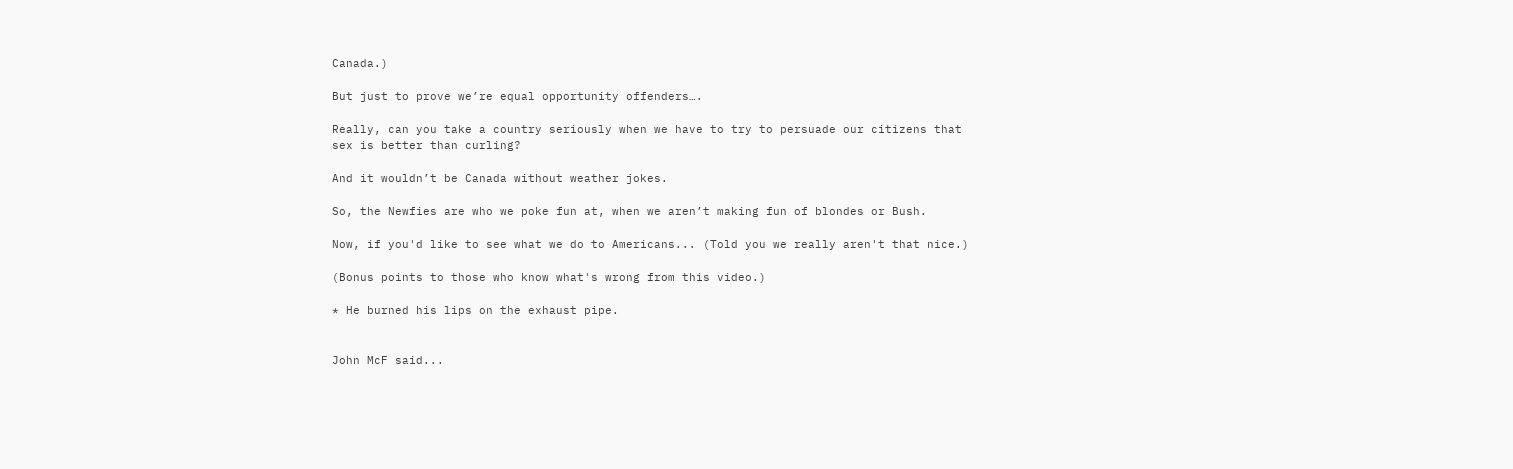Canada.)

But just to prove we’re equal opportunity offenders….

Really, can you take a country seriously when we have to try to persuade our citizens that sex is better than curling?

And it wouldn’t be Canada without weather jokes.

So, the Newfies are who we poke fun at, when we aren’t making fun of blondes or Bush.

Now, if you'd like to see what we do to Americans... (Told you we really aren't that nice.)

(Bonus points to those who know what's wrong from this video.)

* He burned his lips on the exhaust pipe.


John McF said...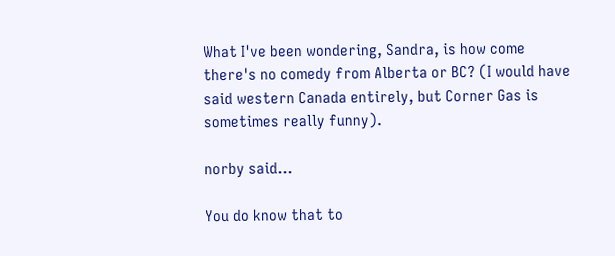What I've been wondering, Sandra, is how come there's no comedy from Alberta or BC? (I would have said western Canada entirely, but Corner Gas is sometimes really funny).

norby said...

You do know that to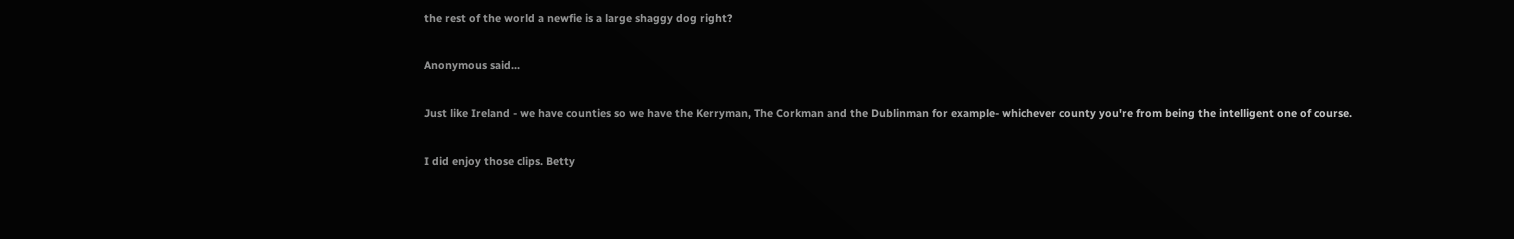the rest of the world a newfie is a large shaggy dog right?

Anonymous said...

Just like Ireland - we have counties so we have the Kerryman, The Corkman and the Dublinman for example- whichever county you're from being the intelligent one of course.

I did enjoy those clips. Betty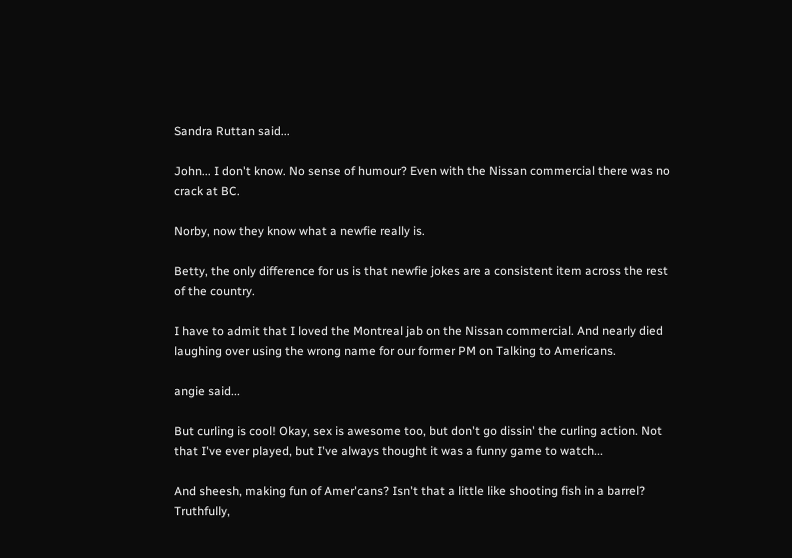Sandra Ruttan said...

John... I don't know. No sense of humour? Even with the Nissan commercial there was no crack at BC.

Norby, now they know what a newfie really is.

Betty, the only difference for us is that newfie jokes are a consistent item across the rest of the country.

I have to admit that I loved the Montreal jab on the Nissan commercial. And nearly died laughing over using the wrong name for our former PM on Talking to Americans.

angie said...

But curling is cool! Okay, sex is awesome too, but don't go dissin' the curling action. Not that I've ever played, but I've always thought it was a funny game to watch...

And sheesh, making fun of Amer'cans? Isn't that a little like shooting fish in a barrel? Truthfully,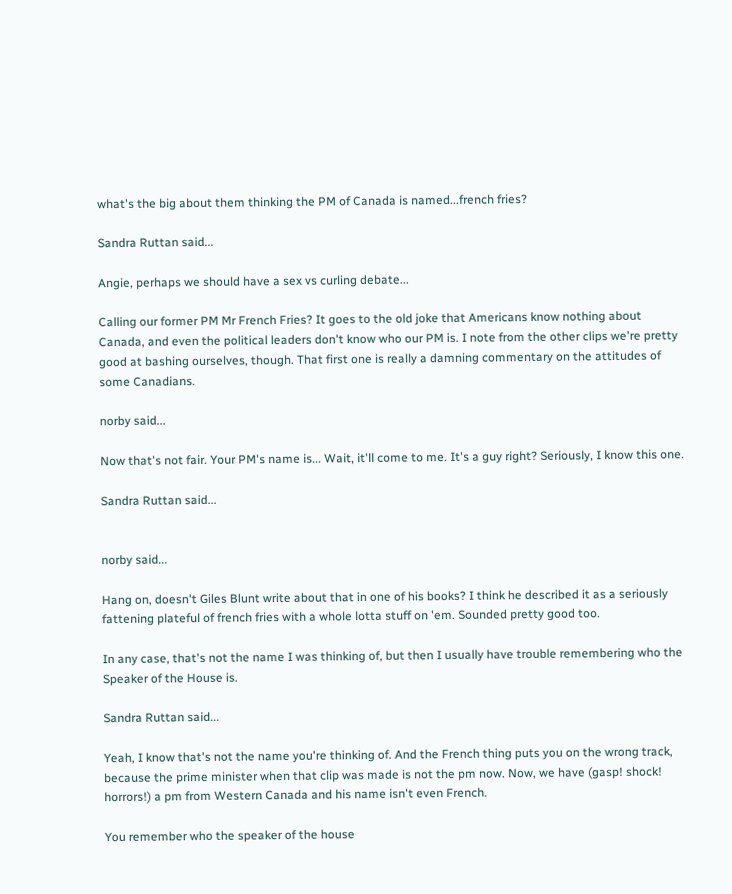what's the big about them thinking the PM of Canada is named...french fries?

Sandra Ruttan said...

Angie, perhaps we should have a sex vs curling debate...

Calling our former PM Mr French Fries? It goes to the old joke that Americans know nothing about Canada, and even the political leaders don't know who our PM is. I note from the other clips we're pretty good at bashing ourselves, though. That first one is really a damning commentary on the attitudes of some Canadians.

norby said...

Now that's not fair. Your PM's name is... Wait, it'll come to me. It's a guy right? Seriously, I know this one.

Sandra Ruttan said...


norby said...

Hang on, doesn't Giles Blunt write about that in one of his books? I think he described it as a seriously fattening plateful of french fries with a whole lotta stuff on 'em. Sounded pretty good too.

In any case, that's not the name I was thinking of, but then I usually have trouble remembering who the Speaker of the House is.

Sandra Ruttan said...

Yeah, I know that's not the name you're thinking of. And the French thing puts you on the wrong track, because the prime minister when that clip was made is not the pm now. Now, we have (gasp! shock! horrors!) a pm from Western Canada and his name isn't even French.

You remember who the speaker of the house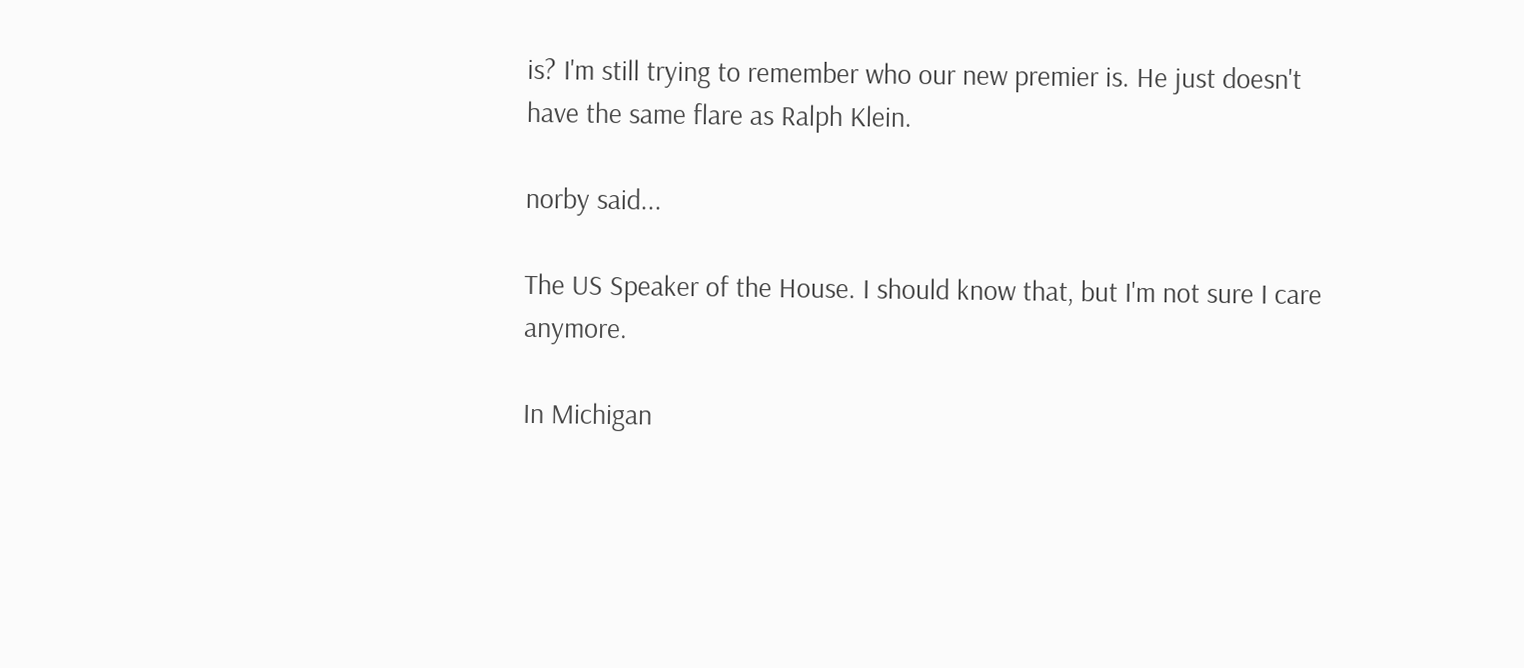is? I'm still trying to remember who our new premier is. He just doesn't have the same flare as Ralph Klein.

norby said...

The US Speaker of the House. I should know that, but I'm not sure I care anymore.

In Michigan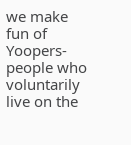we make fun of Yoopers-people who voluntarily live on the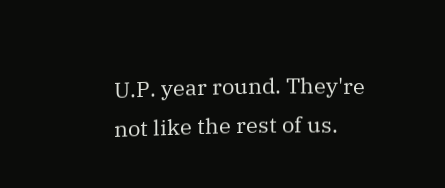U.P. year round. They're not like the rest of us.